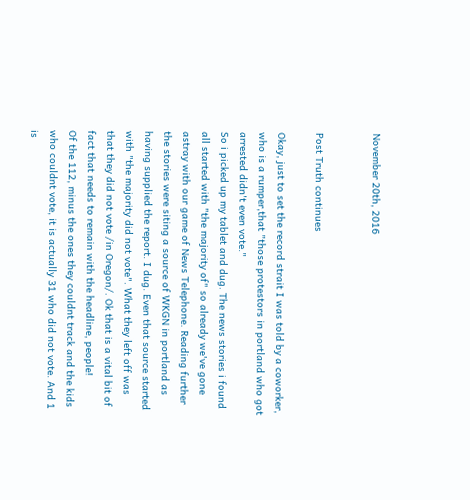November 20th, 2016


Post Truth continues

Okay, just to set the record strait I was told by a coworker, who is a rumper,that "those protestors in portland who got arrested didn't even vote."
So i picked up my tablet and dug. The news stories i found all started with "the majority of" so already we've gone astray with our game of News Telephone. Reading further the stories were siting a source of WKGN in portland as having supplied the report. I dug. Even that source started with "the majority did not vote". What they left off was that they did not vote /in Oregon/. Ok that is a vital bit of fact that needs to remain with the headline, people!
Of the 112, minus the ones they couldnt track and the kids who couldnt vote, it is actually 31 who did not vote. And 1 is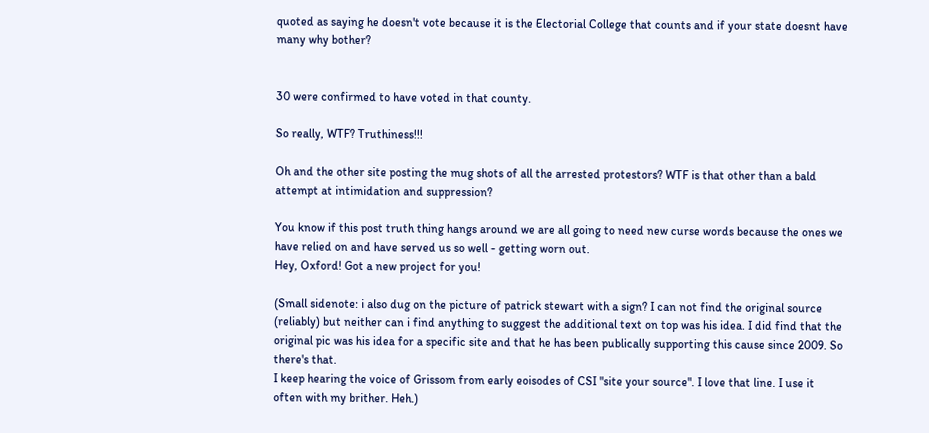quoted as saying he doesn't vote because it is the Electorial College that counts and if your state doesnt have many why bother?


30 were confirmed to have voted in that county.

So really, WTF? Truthiness!!!

Oh and the other site posting the mug shots of all the arrested protestors? WTF is that other than a bald attempt at intimidation and suppression?

You know if this post truth thing hangs around we are all going to need new curse words because the ones we have relied on and have served us so well - getting worn out.
Hey, Oxford! Got a new project for you!

(Small sidenote: i also dug on the picture of patrick stewart with a sign? I can not find the original source (reliably) but neither can i find anything to suggest the additional text on top was his idea. I did find that the original pic was his idea for a specific site and that he has been publically supporting this cause since 2009. So there's that.
I keep hearing the voice of Grissom from early eoisodes of CSI "site your source". I love that line. I use it often with my brither. Heh.)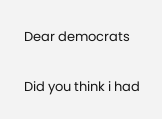Dear democrats

Did you think i had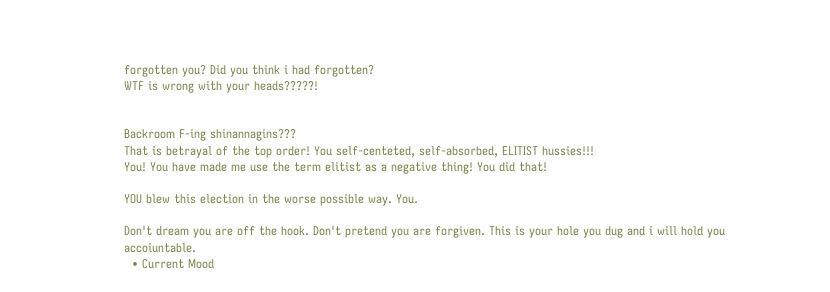forgotten you? Did you think i had forgotten?
WTF is wrong with your heads?????!


Backroom F-ing shinannagins???
That is betrayal of the top order! You self-centeted, self-absorbed, ELITIST hussies!!!
You! You have made me use the term elitist as a negative thing! You did that!

YOU blew this election in the worse possible way. You.

Don't dream you are off the hook. Don't pretend you are forgiven. This is your hole you dug and i will hold you accoiuntable.
  • Current Mood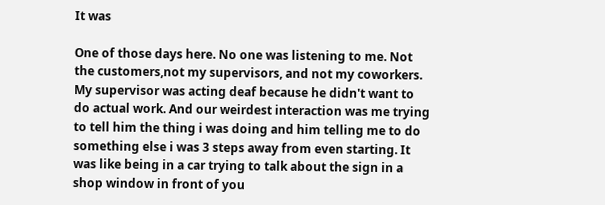It was

One of those days here. No one was listening to me. Not the customers,not my supervisors, and not my coworkers. My supervisor was acting deaf because he didn't want to do actual work. And our weirdest interaction was me trying to tell him the thing i was doing and him telling me to do something else i was 3 steps away from even starting. It was like being in a car trying to talk about the sign in a shop window in front of you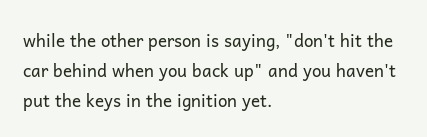while the other person is saying, "don't hit the car behind when you back up" and you haven't put the keys in the ignition yet.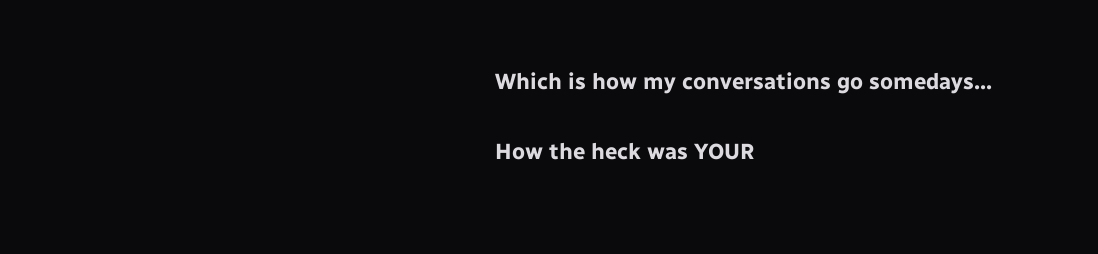Which is how my conversations go somedays...

How the heck was YOUR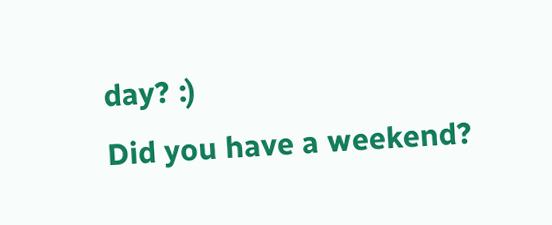day? :)
Did you have a weekend?